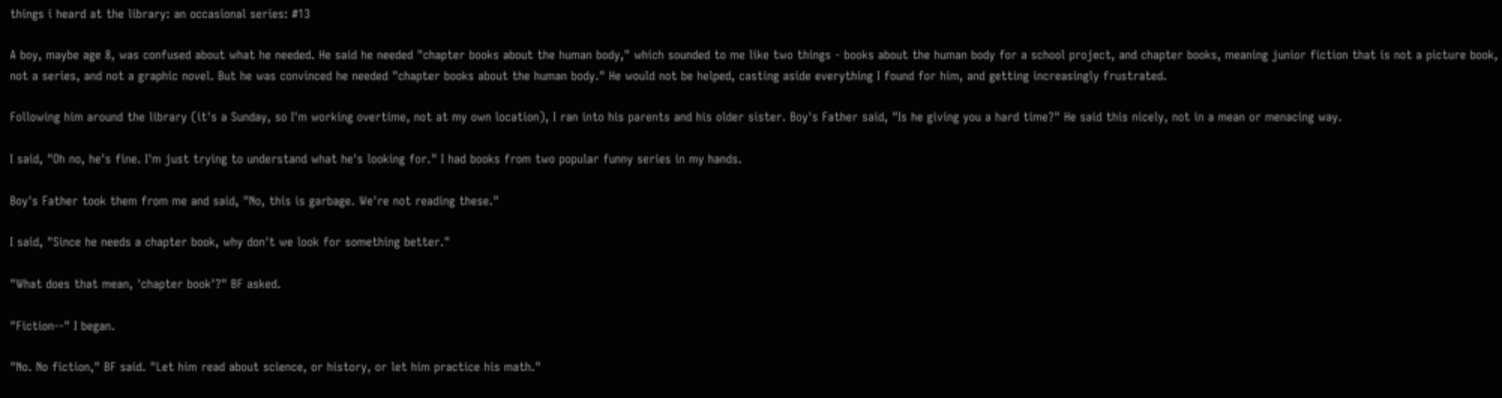things i heard at the library: an occasional series: #13

A boy, maybe age 8, was confused about what he needed. He said he needed "chapter books about the human body," which sounded to me like two things - books about the human body for a school project, and chapter books, meaning junior fiction that is not a picture book, not a series, and not a graphic novel. But he was convinced he needed "chapter books about the human body." He would not be helped, casting aside everything I found for him, and getting increasingly frustrated.

Following him around the library (it's a Sunday, so I'm working overtime, not at my own location), I ran into his parents and his older sister. Boy's Father said, "Is he giving you a hard time?" He said this nicely, not in a mean or menacing way.

I said, "Oh no, he's fine. I'm just trying to understand what he's looking for." I had books from two popular funny series in my hands.

Boy's Father took them from me and said, "No, this is garbage. We're not reading these."

I said, "Since he needs a chapter book, why don't we look for something better."

"What does that mean, 'chapter book'?" BF asked.

"Fiction--" I began.

"No. No fiction," BF said. "Let him read about science, or history, or let him practice his math."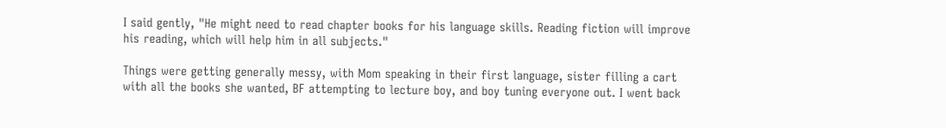I said gently, "He might need to read chapter books for his language skills. Reading fiction will improve his reading, which will help him in all subjects."

Things were getting generally messy, with Mom speaking in their first language, sister filling a cart with all the books she wanted, BF attempting to lecture boy, and boy tuning everyone out. I went back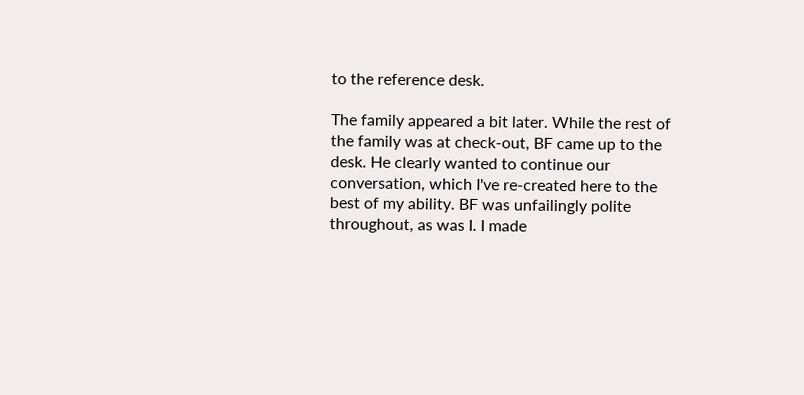to the reference desk.

The family appeared a bit later. While the rest of the family was at check-out, BF came up to the desk. He clearly wanted to continue our conversation, which I've re-created here to the best of my ability. BF was unfailingly polite throughout, as was I. I made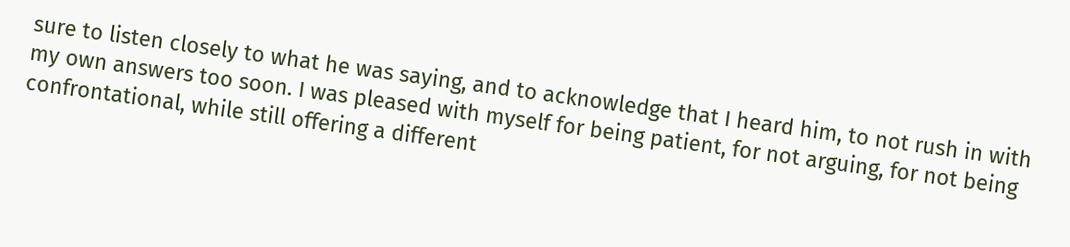sure to listen closely to what he was saying, and to acknowledge that I heard him, to not rush in with my own answers too soon. I was pleased with myself for being patient, for not arguing, for not being confrontational, while still offering a different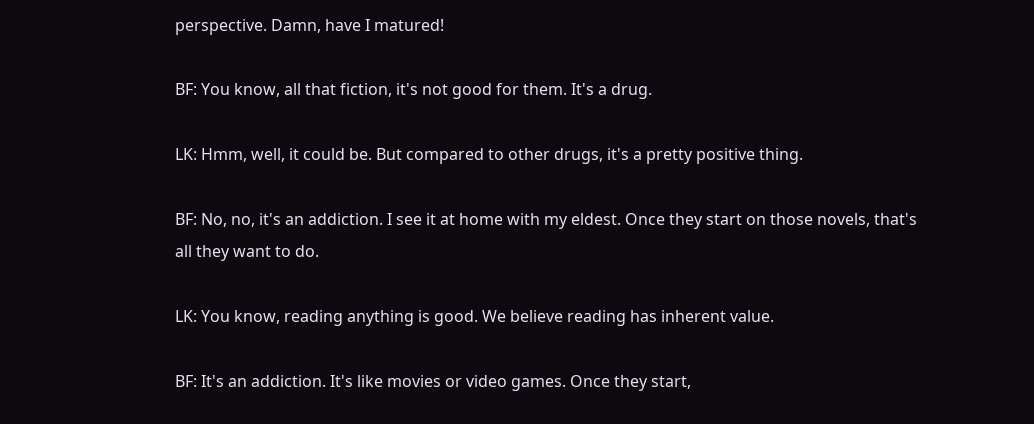perspective. Damn, have I matured!

BF: You know, all that fiction, it's not good for them. It's a drug.

LK: Hmm, well, it could be. But compared to other drugs, it's a pretty positive thing.

BF: No, no, it's an addiction. I see it at home with my eldest. Once they start on those novels, that's all they want to do.

LK: You know, reading anything is good. We believe reading has inherent value.

BF: It's an addiction. It's like movies or video games. Once they start,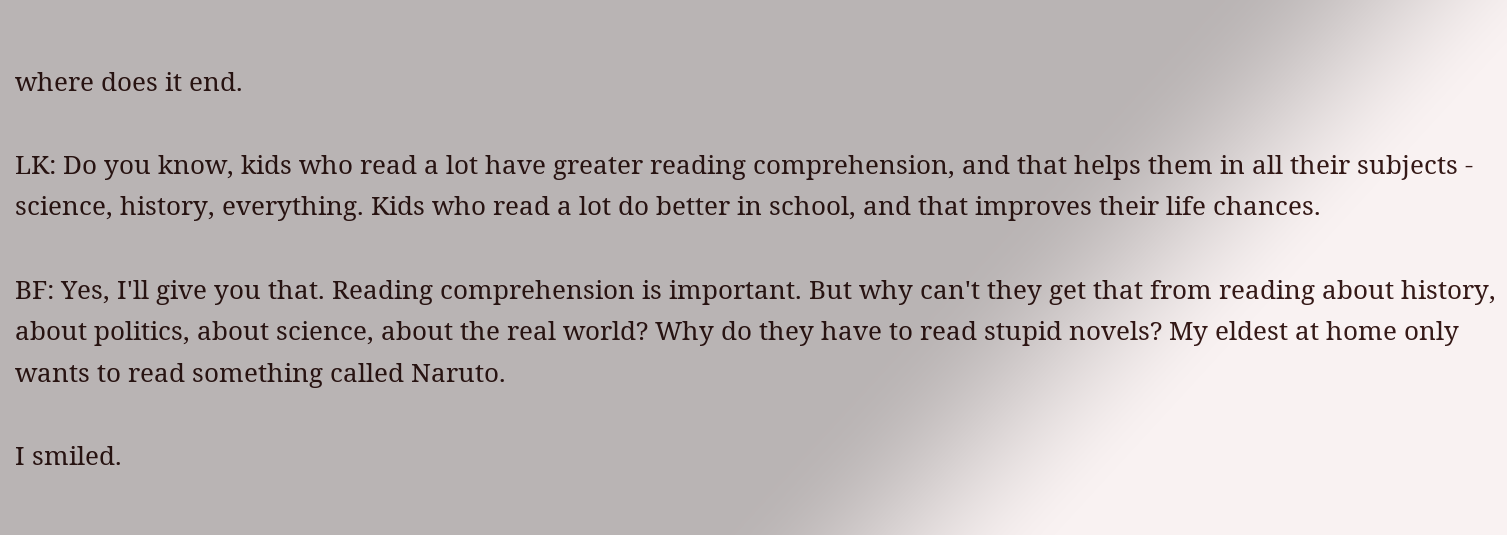where does it end.

LK: Do you know, kids who read a lot have greater reading comprehension, and that helps them in all their subjects - science, history, everything. Kids who read a lot do better in school, and that improves their life chances.

BF: Yes, I'll give you that. Reading comprehension is important. But why can't they get that from reading about history, about politics, about science, about the real world? Why do they have to read stupid novels? My eldest at home only wants to read something called Naruto.

I smiled.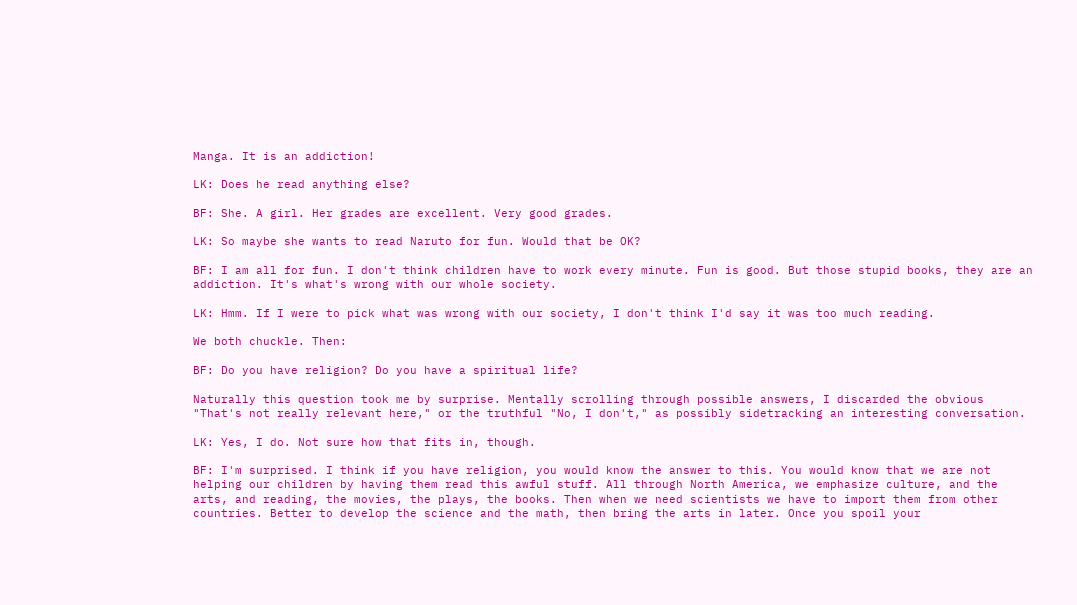Manga. It is an addiction!

LK: Does he read anything else?

BF: She. A girl. Her grades are excellent. Very good grades.

LK: So maybe she wants to read Naruto for fun. Would that be OK?

BF: I am all for fun. I don't think children have to work every minute. Fun is good. But those stupid books, they are an addiction. It's what's wrong with our whole society.

LK: Hmm. If I were to pick what was wrong with our society, I don't think I'd say it was too much reading.

We both chuckle. Then:

BF: Do you have religion? Do you have a spiritual life?

Naturally this question took me by surprise. Mentally scrolling through possible answers, I discarded the obvious "That's not really relevant here," or the truthful "No, I don't," as possibly sidetracking an interesting conversation.

LK: Yes, I do. Not sure how that fits in, though.

BF: I'm surprised. I think if you have religion, you would know the answer to this. You would know that we are not helping our children by having them read this awful stuff. All through North America, we emphasize culture, and the arts, and reading, the movies, the plays, the books. Then when we need scientists we have to import them from other countries. Better to develop the science and the math, then bring the arts in later. Once you spoil your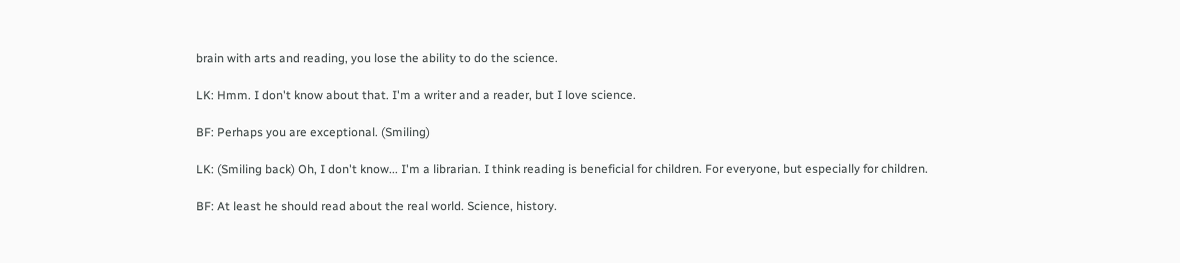brain with arts and reading, you lose the ability to do the science.

LK: Hmm. I don't know about that. I'm a writer and a reader, but I love science.

BF: Perhaps you are exceptional. (Smiling)

LK: (Smiling back) Oh, I don't know... I'm a librarian. I think reading is beneficial for children. For everyone, but especially for children.

BF: At least he should read about the real world. Science, history.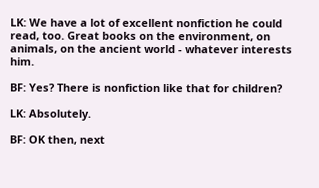LK: We have a lot of excellent nonfiction he could read, too. Great books on the environment, on animals, on the ancient world - whatever interests him.

BF: Yes? There is nonfiction like that for children?

LK: Absolutely.

BF: OK then, next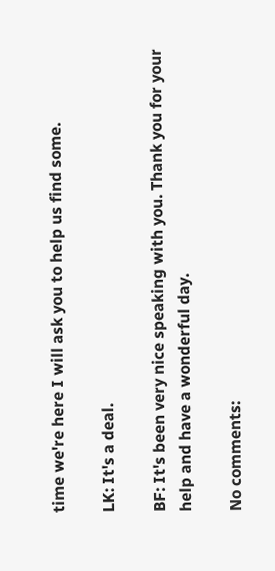time we're here I will ask you to help us find some.

LK: It's a deal.

BF: It's been very nice speaking with you. Thank you for your help and have a wonderful day.

No comments: